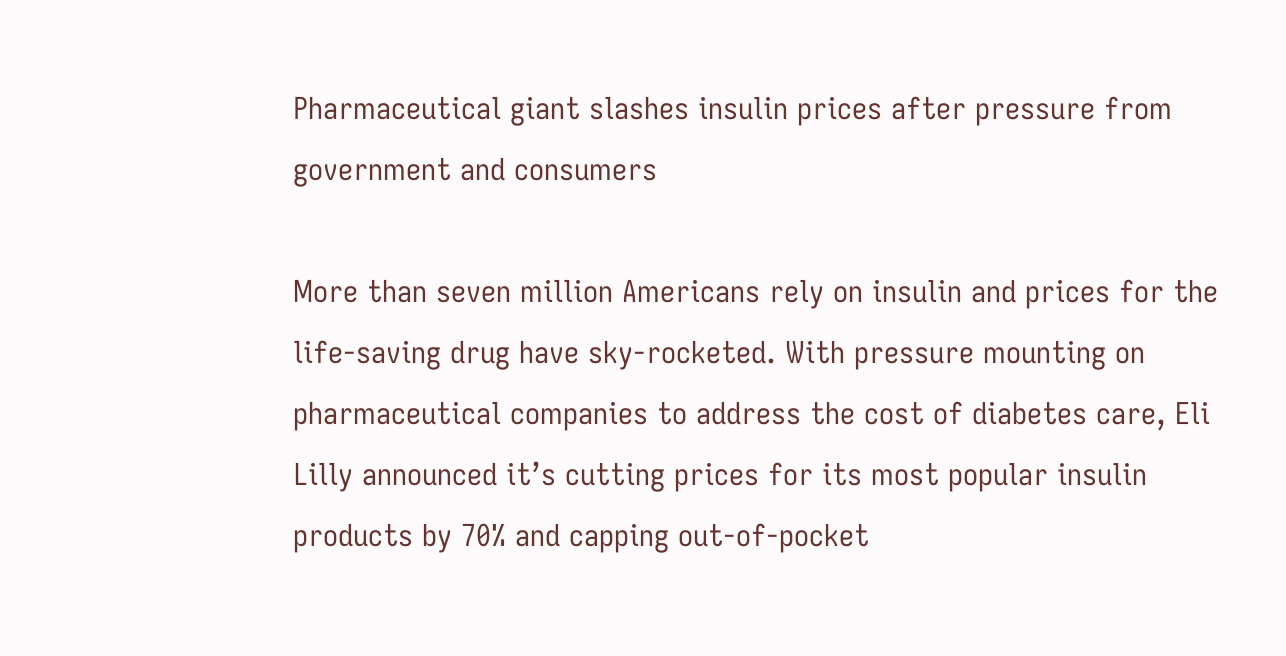Pharmaceutical giant slashes insulin prices after pressure from government and consumers

More than seven million Americans rely on insulin and prices for the life-saving drug have sky-rocketed. With pressure mounting on pharmaceutical companies to address the cost of diabetes care, Eli Lilly announced it’s cutting prices for its most popular insulin products by 70% and capping out-of-pocket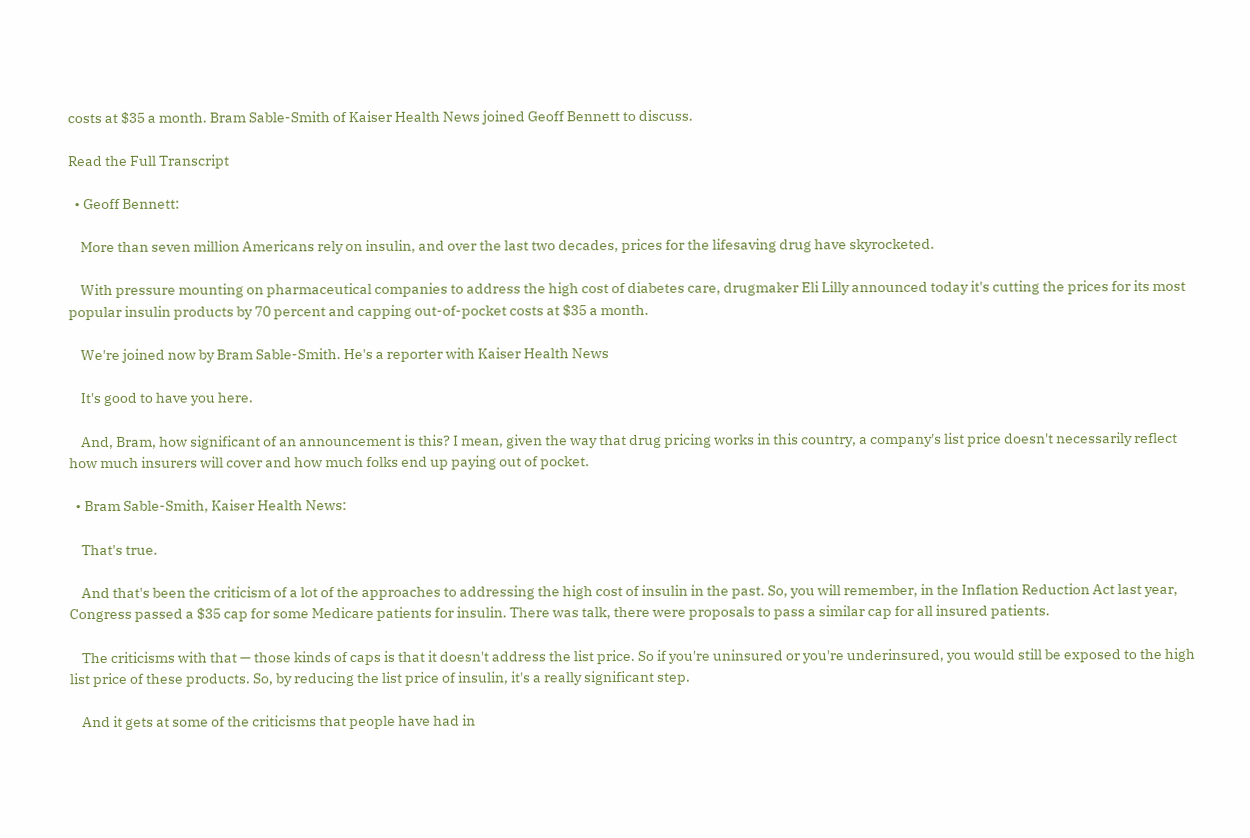costs at $35 a month. Bram Sable-Smith of Kaiser Health News joined Geoff Bennett to discuss.

Read the Full Transcript

  • Geoff Bennett:

    More than seven million Americans rely on insulin, and over the last two decades, prices for the lifesaving drug have skyrocketed.

    With pressure mounting on pharmaceutical companies to address the high cost of diabetes care, drugmaker Eli Lilly announced today it's cutting the prices for its most popular insulin products by 70 percent and capping out-of-pocket costs at $35 a month.

    We're joined now by Bram Sable-Smith. He's a reporter with Kaiser Health News

    It's good to have you here.

    And, Bram, how significant of an announcement is this? I mean, given the way that drug pricing works in this country, a company's list price doesn't necessarily reflect how much insurers will cover and how much folks end up paying out of pocket.

  • Bram Sable-Smith, Kaiser Health News:

    That's true.

    And that's been the criticism of a lot of the approaches to addressing the high cost of insulin in the past. So, you will remember, in the Inflation Reduction Act last year, Congress passed a $35 cap for some Medicare patients for insulin. There was talk, there were proposals to pass a similar cap for all insured patients.

    The criticisms with that — those kinds of caps is that it doesn't address the list price. So if you're uninsured or you're underinsured, you would still be exposed to the high list price of these products. So, by reducing the list price of insulin, it's a really significant step.

    And it gets at some of the criticisms that people have had in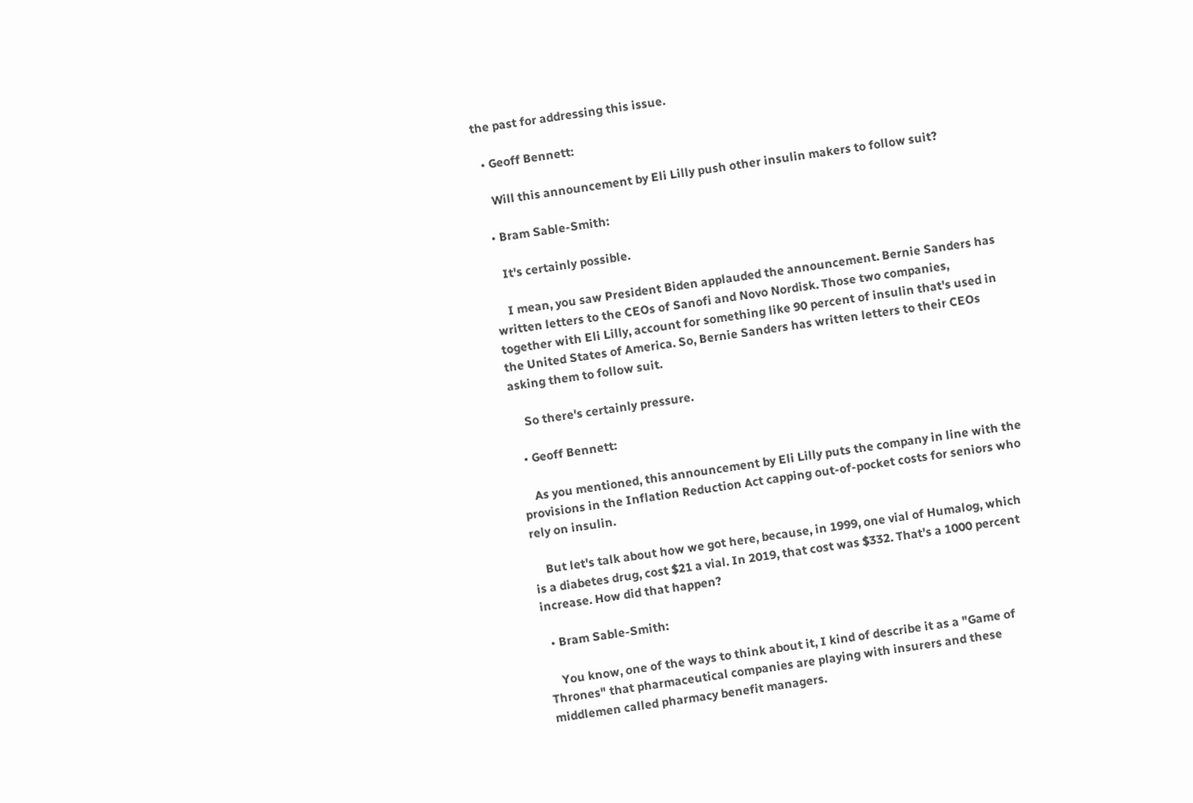the past for addressing this issue.

  • Geoff Bennett:

    Will this announcement by Eli Lilly push other insulin makers to follow suit?

  • Bram Sable-Smith:

    It's certainly possible.

    I mean, you saw President Biden applauded the announcement. Bernie Sanders has written letters to the CEOs of Sanofi and Novo Nordisk. Those two companies, together with Eli Lilly, account for something like 90 percent of insulin that's used in the United States of America. So, Bernie Sanders has written letters to their CEOs asking them to follow suit.

    So there's certainly pressure.

  • Geoff Bennett:

    As you mentioned, this announcement by Eli Lilly puts the company in line with the provisions in the Inflation Reduction Act capping out-of-pocket costs for seniors who rely on insulin.

    But let's talk about how we got here, because, in 1999, one vial of Humalog, which is a diabetes drug, cost $21 a vial. In 2019, that cost was $332. That's a 1000 percent increase. How did that happen?

  • Bram Sable-Smith:

    You know, one of the ways to think about it, I kind of describe it as a "Game of Thrones" that pharmaceutical companies are playing with insurers and these middlemen called pharmacy benefit managers.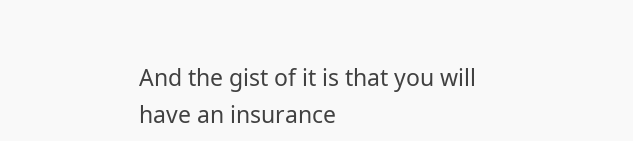And the gist of it is that you will have an insurance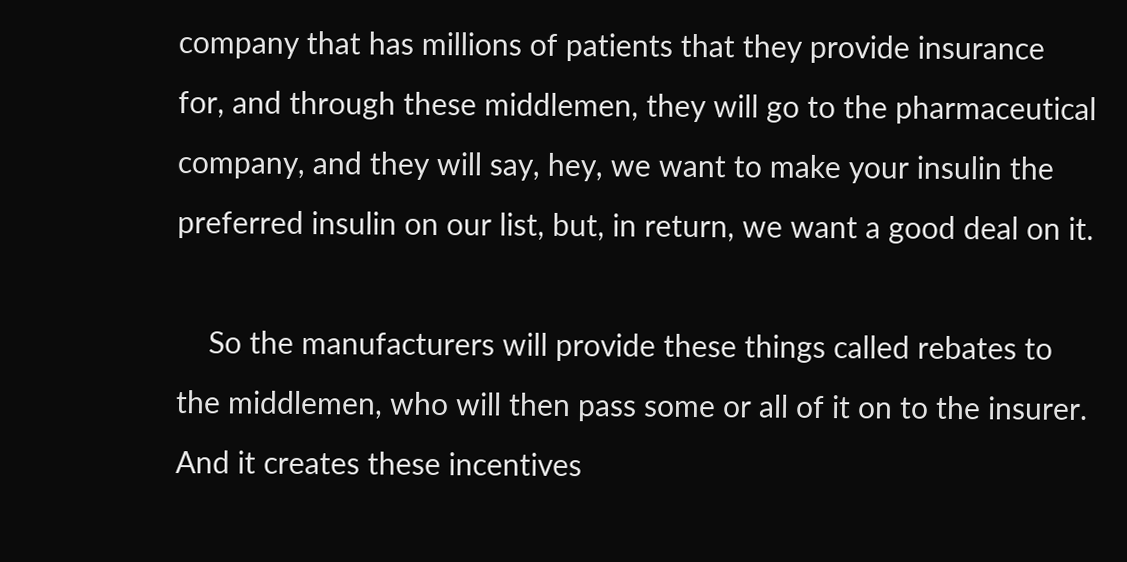company that has millions of patients that they provide insurance for, and through these middlemen, they will go to the pharmaceutical company, and they will say, hey, we want to make your insulin the preferred insulin on our list, but, in return, we want a good deal on it.

    So the manufacturers will provide these things called rebates to the middlemen, who will then pass some or all of it on to the insurer. And it creates these incentives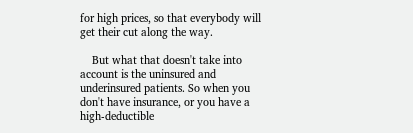for high prices, so that everybody will get their cut along the way.

    But what that doesn't take into account is the uninsured and underinsured patients. So when you don't have insurance, or you have a high-deductible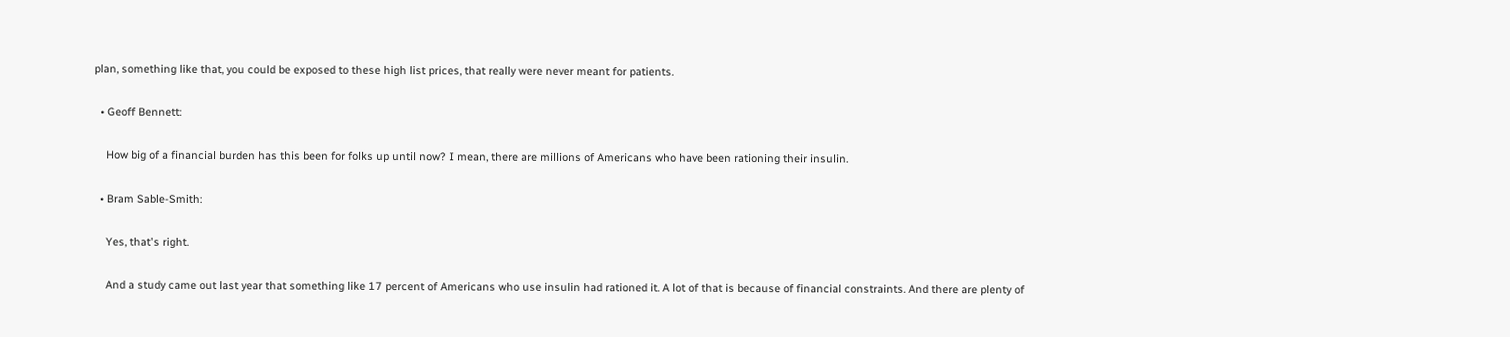plan, something like that, you could be exposed to these high list prices, that really were never meant for patients.

  • Geoff Bennett:

    How big of a financial burden has this been for folks up until now? I mean, there are millions of Americans who have been rationing their insulin.

  • Bram Sable-Smith:

    Yes, that's right.

    And a study came out last year that something like 17 percent of Americans who use insulin had rationed it. A lot of that is because of financial constraints. And there are plenty of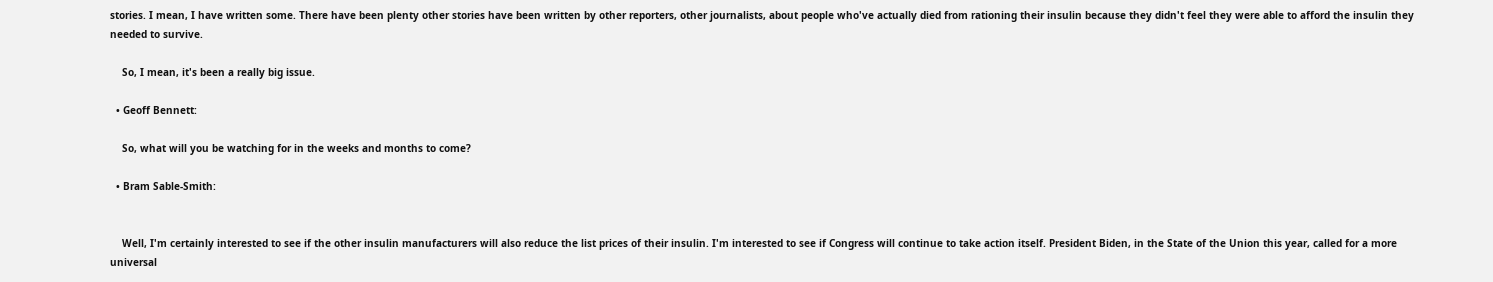stories. I mean, I have written some. There have been plenty other stories have been written by other reporters, other journalists, about people who've actually died from rationing their insulin because they didn't feel they were able to afford the insulin they needed to survive.

    So, I mean, it's been a really big issue.

  • Geoff Bennett:

    So, what will you be watching for in the weeks and months to come?

  • Bram Sable-Smith:


    Well, I'm certainly interested to see if the other insulin manufacturers will also reduce the list prices of their insulin. I'm interested to see if Congress will continue to take action itself. President Biden, in the State of the Union this year, called for a more universal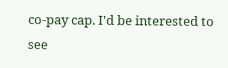co-pay cap. I'd be interested to see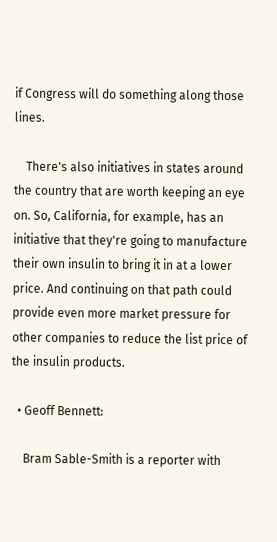if Congress will do something along those lines.

    There's also initiatives in states around the country that are worth keeping an eye on. So, California, for example, has an initiative that they're going to manufacture their own insulin to bring it in at a lower price. And continuing on that path could provide even more market pressure for other companies to reduce the list price of the insulin products.

  • Geoff Bennett:

    Bram Sable-Smith is a reporter with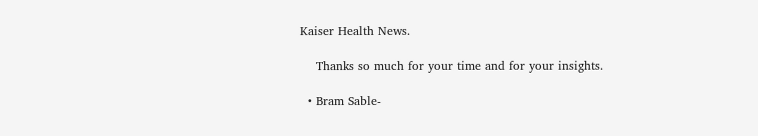Kaiser Health News.

    Thanks so much for your time and for your insights.

  • Bram Sable-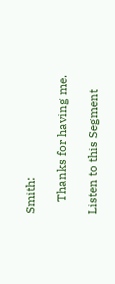Smith:

    Thanks for having me.

Listen to this Segment